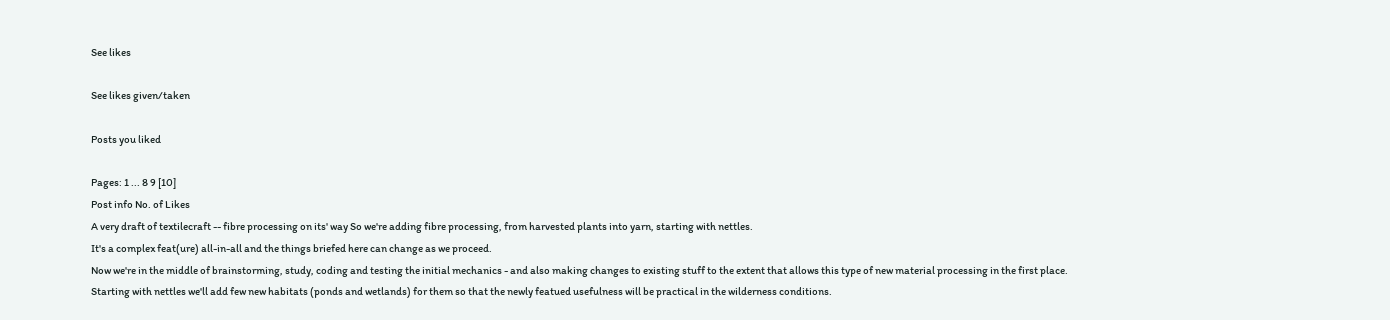See likes

See likes given/taken

Posts you liked

Pages: 1 ... 8 9 [10]
Post info No. of Likes
A very draft of textilecraft -- fibre processing on its' way So we're adding fibre processing, from harvested plants into yarn, starting with nettles.
It's a complex feat(ure) all-in-all and the things briefed here can change as we proceed.
Now we're in the middle of brainstorming, study, coding and testing the initial mechanics - and also making changes to existing stuff to the extent that allows this type of new material processing in the first place.
Starting with nettles we'll add few new habitats (ponds and wetlands) for them so that the newly featued usefulness will be practical in the wilderness conditions.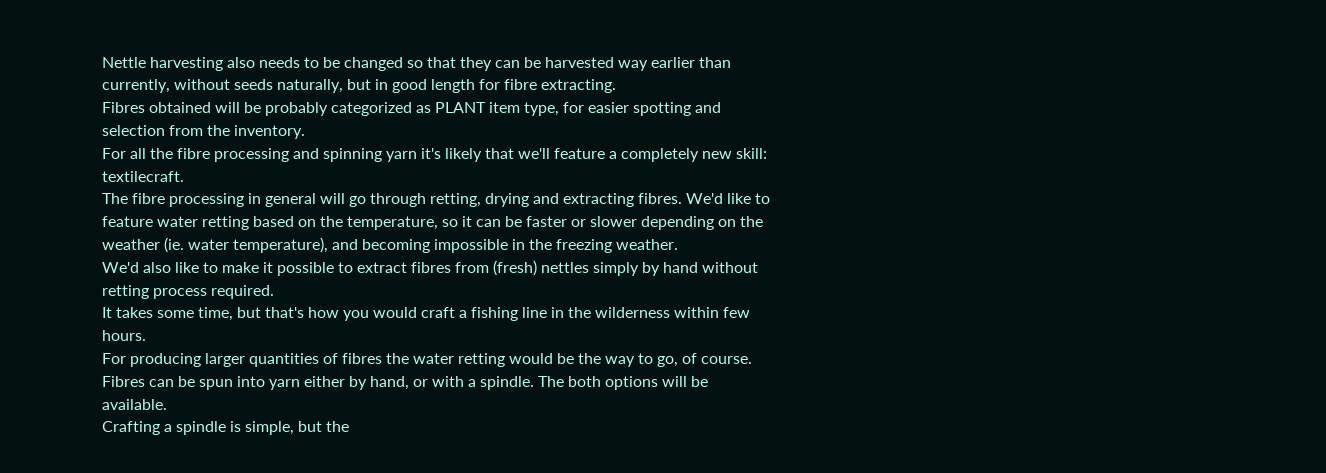Nettle harvesting also needs to be changed so that they can be harvested way earlier than currently, without seeds naturally, but in good length for fibre extracting.
Fibres obtained will be probably categorized as PLANT item type, for easier spotting and selection from the inventory.
For all the fibre processing and spinning yarn it's likely that we'll feature a completely new skill: textilecraft.
The fibre processing in general will go through retting, drying and extracting fibres. We'd like to feature water retting based on the temperature, so it can be faster or slower depending on the weather (ie. water temperature), and becoming impossible in the freezing weather.
We'd also like to make it possible to extract fibres from (fresh) nettles simply by hand without retting process required.
It takes some time, but that's how you would craft a fishing line in the wilderness within few hours.
For producing larger quantities of fibres the water retting would be the way to go, of course.
Fibres can be spun into yarn either by hand, or with a spindle. The both options will be available.
Crafting a spindle is simple, but the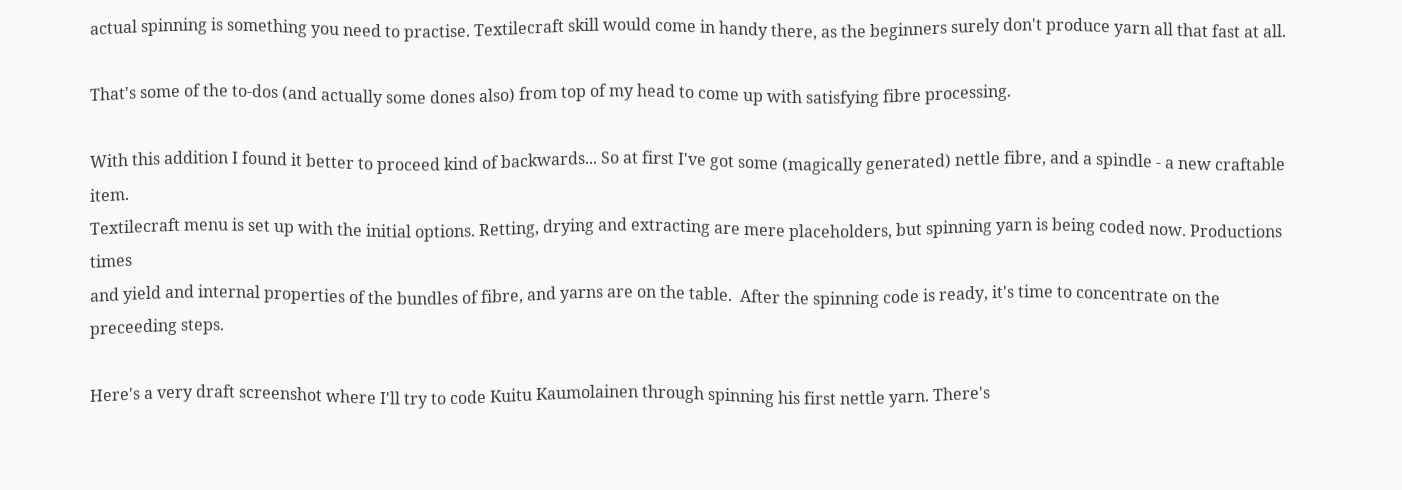actual spinning is something you need to practise. Textilecraft skill would come in handy there, as the beginners surely don't produce yarn all that fast at all.

That's some of the to-dos (and actually some dones also) from top of my head to come up with satisfying fibre processing.

With this addition I found it better to proceed kind of backwards... So at first I've got some (magically generated) nettle fibre, and a spindle - a new craftable item.
Textilecraft menu is set up with the initial options. Retting, drying and extracting are mere placeholders, but spinning yarn is being coded now. Productions times
and yield and internal properties of the bundles of fibre, and yarns are on the table.  After the spinning code is ready, it's time to concentrate on the preceeding steps.

Here's a very draft screenshot where I'll try to code Kuitu Kaumolainen through spinning his first nettle yarn. There's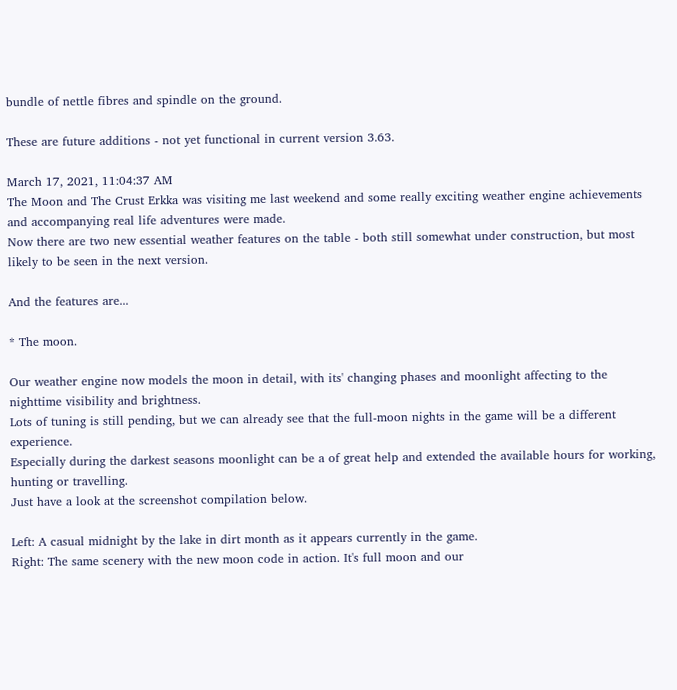bundle of nettle fibres and spindle on the ground.

These are future additions - not yet functional in current version 3.63.

March 17, 2021, 11:04:37 AM
The Moon and The Crust Erkka was visiting me last weekend and some really exciting weather engine achievements and accompanying real life adventures were made.
Now there are two new essential weather features on the table - both still somewhat under construction, but most likely to be seen in the next version.

And the features are...

* The moon.

Our weather engine now models the moon in detail, with its' changing phases and moonlight affecting to the nighttime visibility and brightness.
Lots of tuning is still pending, but we can already see that the full-moon nights in the game will be a different experience.
Especially during the darkest seasons moonlight can be a of great help and extended the available hours for working, hunting or travelling.
Just have a look at the screenshot compilation below.

Left: A casual midnight by the lake in dirt month as it appears currently in the game.
Right: The same scenery with the new moon code in action. It's full moon and our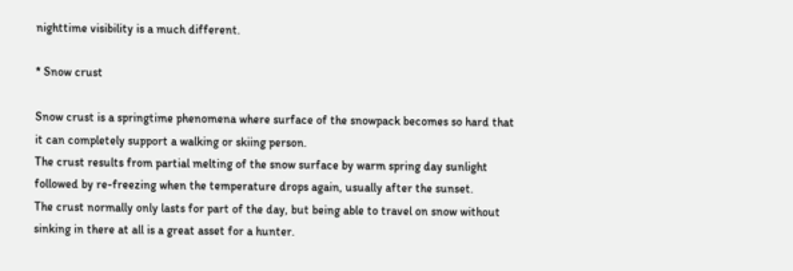nighttime visibility is a much different.

* Snow crust

Snow crust is a springtime phenomena where surface of the snowpack becomes so hard that it can completely support a walking or skiing person.
The crust results from partial melting of the snow surface by warm spring day sunlight followed by re-freezing when the temperature drops again, usually after the sunset.
The crust normally only lasts for part of the day, but being able to travel on snow without sinking in there at all is a great asset for a hunter.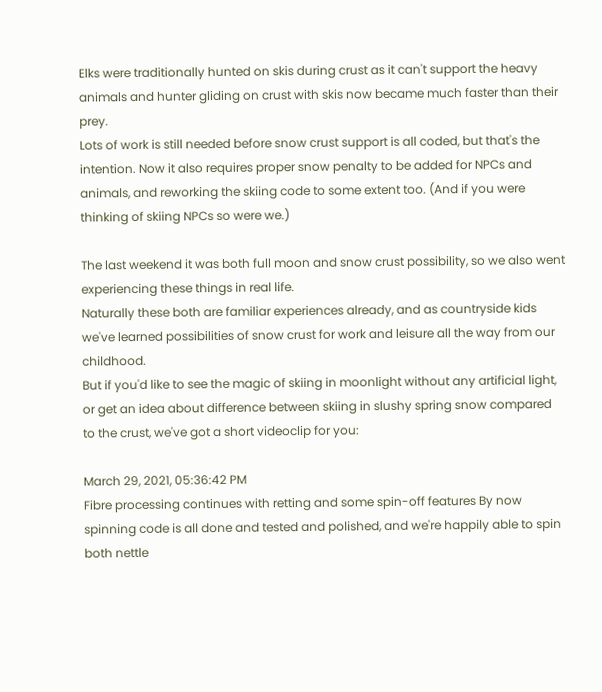Elks were traditionally hunted on skis during crust as it can't support the heavy animals and hunter gliding on crust with skis now became much faster than their prey.
Lots of work is still needed before snow crust support is all coded, but that's the intention. Now it also requires proper snow penalty to be added for NPCs and animals, and reworking the skiing code to some extent too. (And if you were thinking of skiing NPCs so were we.)

The last weekend it was both full moon and snow crust possibility, so we also went experiencing these things in real life.
Naturally these both are familiar experiences already, and as countryside kids we've learned possibilities of snow crust for work and leisure all the way from our childhood.
But if you'd like to see the magic of skiing in moonlight without any artificial light, or get an idea about difference between skiing in slushy spring snow compared  to the crust, we've got a short videoclip for you:

March 29, 2021, 05:36:42 PM
Fibre processing continues with retting and some spin-off features By now spinning code is all done and tested and polished, and we're happily able to spin both nettle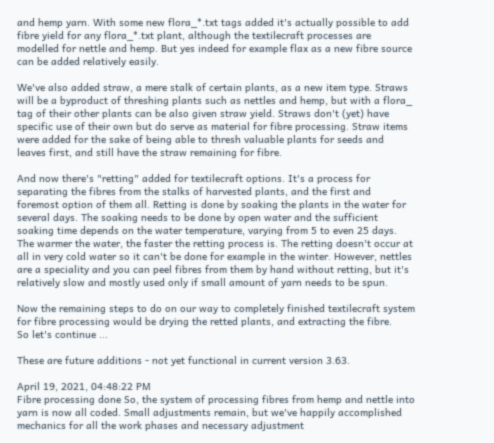and hemp yarn. With some new flora_*.txt tags added it's actually possible to add fibre yield for any flora_*.txt plant, although the textilecraft processes are modelled for nettle and hemp. But yes indeed for example flax as a new fibre source can be added relatively easily.

We've also added straw, a mere stalk of certain plants, as a new item type. Straws will be a byproduct of threshing plants such as nettles and hemp, but with a flora_ tag of their other plants can be also given straw yield. Straws don't (yet) have specific use of their own but do serve as material for fibre processing. Straw items were added for the sake of being able to thresh valuable plants for seeds and leaves first, and still have the straw remaining for fibre.

And now there's "retting" added for textilecraft options. It's a process for separating the fibres from the stalks of harvested plants, and the first and foremost option of them all. Retting is done by soaking the plants in the water for several days. The soaking needs to be done by open water and the sufficient soaking time depends on the water temperature, varying from 5 to even 25 days. The warmer the water, the faster the retting process is. The retting doesn't occur at all in very cold water so it can't be done for example in the winter. However, nettles are a speciality and you can peel fibres from them by hand without retting, but it's relatively slow and mostly used only if small amount of yarn needs to be spun.

Now the remaining steps to do on our way to completely finished textilecraft system for fibre processing would be drying the retted plants, and extracting the fibre.
So let's continue ...

These are future additions - not yet functional in current version 3.63.

April 19, 2021, 04:48:22 PM
Fibre processing done So, the system of processing fibres from hemp and nettle into yarn is now all coded. Small adjustments remain, but we've happily accomplished mechanics for all the work phases and necessary adjustment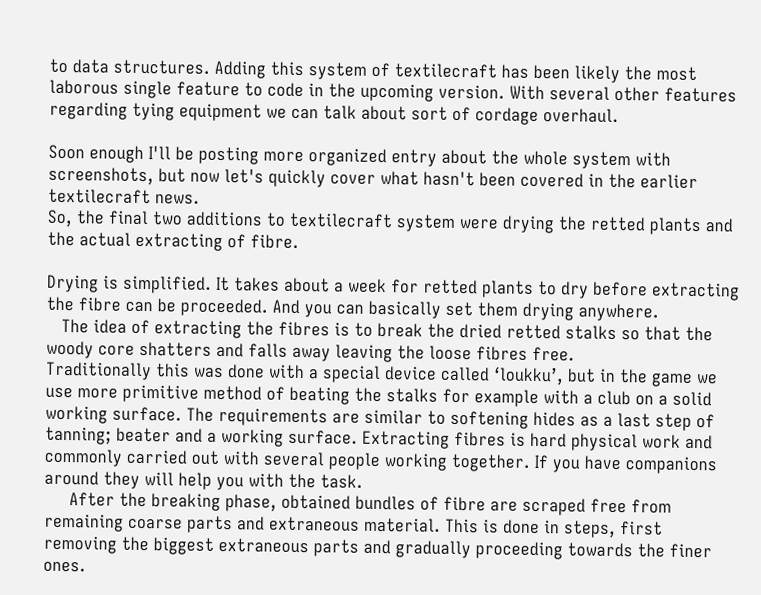to data structures. Adding this system of textilecraft has been likely the most laborous single feature to code in the upcoming version. With several other features regarding tying equipment we can talk about sort of cordage overhaul.

Soon enough I'll be posting more organized entry about the whole system with screenshots, but now let's quickly cover what hasn't been covered in the earlier textilecraft news.
So, the final two additions to textilecraft system were drying the retted plants and the actual extracting of fibre.

Drying is simplified. It takes about a week for retted plants to dry before extracting the fibre can be proceeded. And you can basically set them drying anywhere.
   The idea of extracting the fibres is to break the dried retted stalks so that the woody core shatters and falls away leaving the loose fibres free.
Traditionally this was done with a special device called ‘loukku’, but in the game we use more primitive method of beating the stalks for example with a club on a solid working surface. The requirements are similar to softening hides as a last step of tanning; beater and a working surface. Extracting fibres is hard physical work and commonly carried out with several people working together. If you have companions around they will help you with the task.
     After the breaking phase, obtained bundles of fibre are scraped free from remaining coarse parts and extraneous material. This is done in steps, first removing the biggest extraneous parts and gradually proceeding towards the finer ones.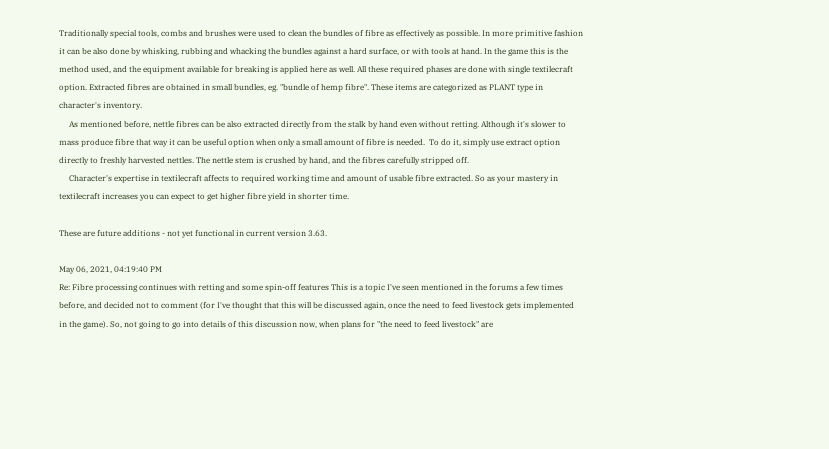Traditionally special tools, combs and brushes were used to clean the bundles of fibre as effectively as possible. In more primitive fashion it can be also done by whisking, rubbing and whacking the bundles against a hard surface, or with tools at hand. In the game this is the method used, and the equipment available for breaking is applied here as well. All these required phases are done with single textilecraft option. Extracted fibres are obtained in small bundles, eg. "bundle of hemp fibre". These items are categorized as PLANT type in character's inventory.
     As mentioned before, nettle fibres can be also extracted directly from the stalk by hand even without retting. Although it's slower to mass produce fibre that way it can be useful option when only a small amount of fibre is needed.  To do it, simply use extract option directly to freshly harvested nettles. The nettle stem is crushed by hand, and the fibres carefully stripped off.
     Character's expertise in textilecraft affects to required working time and amount of usable fibre extracted. So as your mastery in textilecraft increases you can expect to get higher fibre yield in shorter time.

These are future additions - not yet functional in current version 3.63.

May 06, 2021, 04:19:40 PM
Re: Fibre processing continues with retting and some spin-off features This is a topic I've seen mentioned in the forums a few times before, and decided not to comment (for I've thought that this will be discussed again, once the need to feed livestock gets implemented in the game). So, not going to go into details of this discussion now, when plans for "the need to feed livestock" are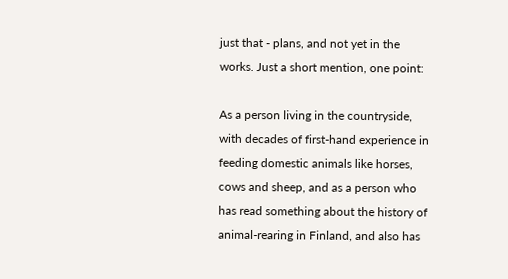just that - plans, and not yet in the works. Just a short mention, one point:

As a person living in the countryside, with decades of first-hand experience in feeding domestic animals like horses, cows and sheep, and as a person who has read something about the history of animal-rearing in Finland, and also has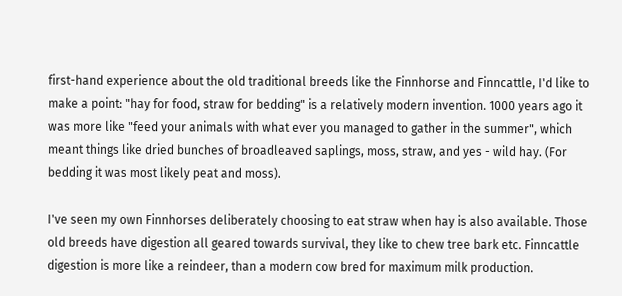first-hand experience about the old traditional breeds like the Finnhorse and Finncattle, I'd like to make a point: "hay for food, straw for bedding" is a relatively modern invention. 1000 years ago it was more like "feed your animals with what ever you managed to gather in the summer", which meant things like dried bunches of broadleaved saplings, moss, straw, and yes - wild hay. (For bedding it was most likely peat and moss).

I've seen my own Finnhorses deliberately choosing to eat straw when hay is also available. Those old breeds have digestion all geared towards survival, they like to chew tree bark etc. Finncattle digestion is more like a reindeer, than a modern cow bred for maximum milk production.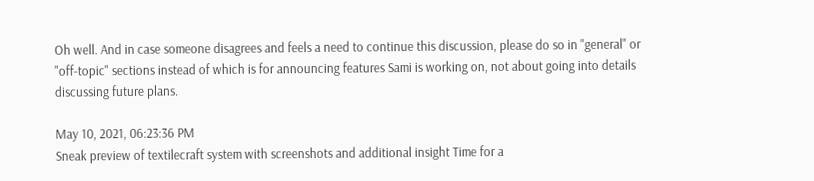Oh well. And in case someone disagrees and feels a need to continue this discussion, please do so in "general" or "off-topic" sections instead of which is for announcing features Sami is working on, not about going into details discussing future plans.

May 10, 2021, 06:23:36 PM
Sneak preview of textilecraft system with screenshots and additional insight Time for a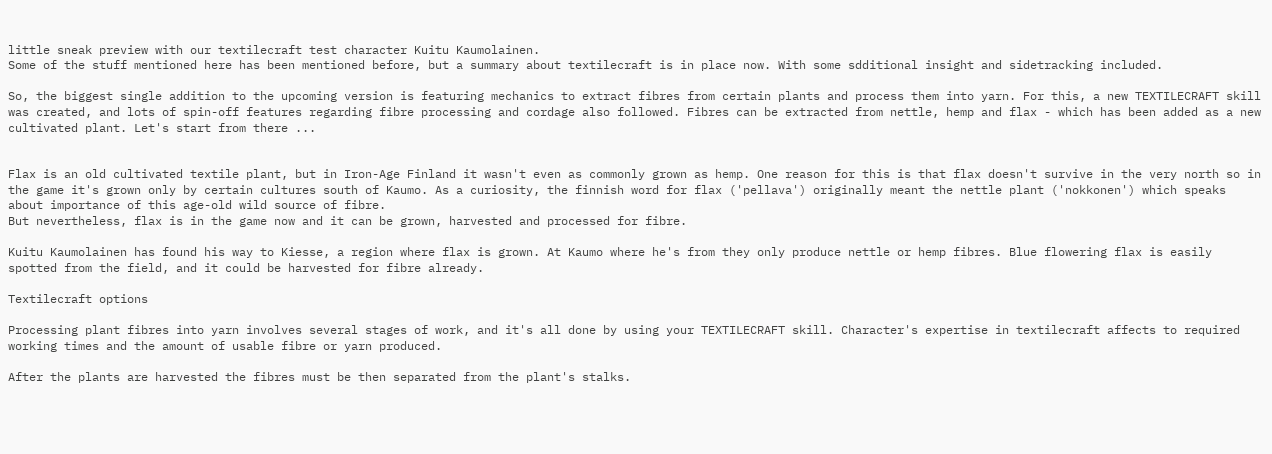little sneak preview with our textilecraft test character Kuitu Kaumolainen.
Some of the stuff mentioned here has been mentioned before, but a summary about textilecraft is in place now. With some sdditional insight and sidetracking included.

So, the biggest single addition to the upcoming version is featuring mechanics to extract fibres from certain plants and process them into yarn. For this, a new TEXTILECRAFT skill was created, and lots of spin-off features regarding fibre processing and cordage also followed. Fibres can be extracted from nettle, hemp and flax - which has been added as a new cultivated plant. Let's start from there ...


Flax is an old cultivated textile plant, but in Iron-Age Finland it wasn't even as commonly grown as hemp. One reason for this is that flax doesn't survive in the very north so in the game it's grown only by certain cultures south of Kaumo. As a curiosity, the finnish word for flax ('pellava') originally meant the nettle plant ('nokkonen') which speaks about importance of this age-old wild source of fibre.
But nevertheless, flax is in the game now and it can be grown, harvested and processed for fibre.

Kuitu Kaumolainen has found his way to Kiesse, a region where flax is grown. At Kaumo where he's from they only produce nettle or hemp fibres. Blue flowering flax is easily spotted from the field, and it could be harvested for fibre already.

Textilecraft options

Processing plant fibres into yarn involves several stages of work, and it's all done by using your TEXTILECRAFT skill. Character's expertise in textilecraft affects to required working times and the amount of usable fibre or yarn produced.

After the plants are harvested the fibres must be then separated from the plant's stalks.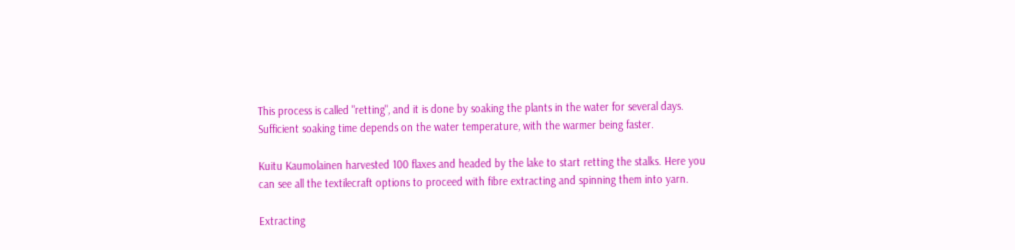This process is called "retting", and it is done by soaking the plants in the water for several days. Sufficient soaking time depends on the water temperature, with the warmer being faster.

Kuitu Kaumolainen harvested 100 flaxes and headed by the lake to start retting the stalks. Here you can see all the textilecraft options to proceed with fibre extracting and spinning them into yarn.

Extracting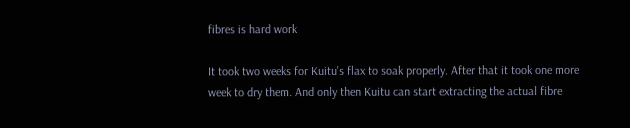fibres is hard work

It took two weeks for Kuitu's flax to soak properly. After that it took one more week to dry them. And only then Kuitu can start extracting the actual fibre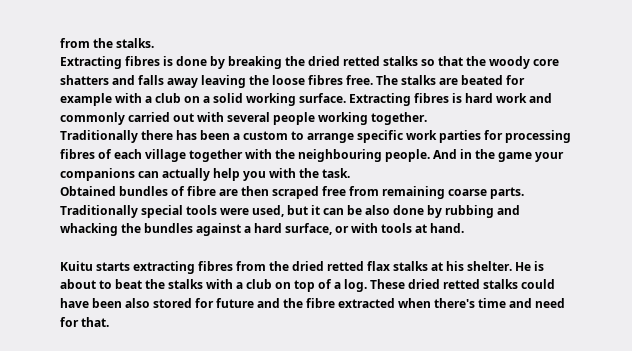from the stalks.
Extracting fibres is done by breaking the dried retted stalks so that the woody core shatters and falls away leaving the loose fibres free. The stalks are beated for example with a club on a solid working surface. Extracting fibres is hard work and commonly carried out with several people working together.
Traditionally there has been a custom to arrange specific work parties for processing fibres of each village together with the neighbouring people. And in the game your companions can actually help you with the task.
Obtained bundles of fibre are then scraped free from remaining coarse parts. Traditionally special tools were used, but it can be also done by rubbing and whacking the bundles against a hard surface, or with tools at hand.

Kuitu starts extracting fibres from the dried retted flax stalks at his shelter. He is about to beat the stalks with a club on top of a log. These dried retted stalks could have been also stored for future and the fibre extracted when there's time and need for that.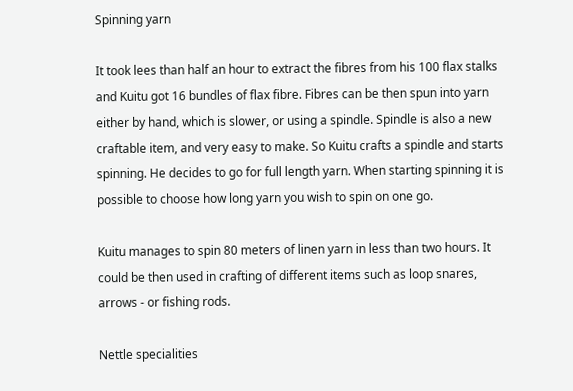Spinning yarn

It took lees than half an hour to extract the fibres from his 100 flax stalks and Kuitu got 16 bundles of flax fibre. Fibres can be then spun into yarn either by hand, which is slower, or using a spindle. Spindle is also a new craftable item, and very easy to make. So Kuitu crafts a spindle and starts spinning. He decides to go for full length yarn. When starting spinning it is possible to choose how long yarn you wish to spin on one go.

Kuitu manages to spin 80 meters of linen yarn in less than two hours. It could be then used in crafting of different items such as loop snares, arrows - or fishing rods.

Nettle specialities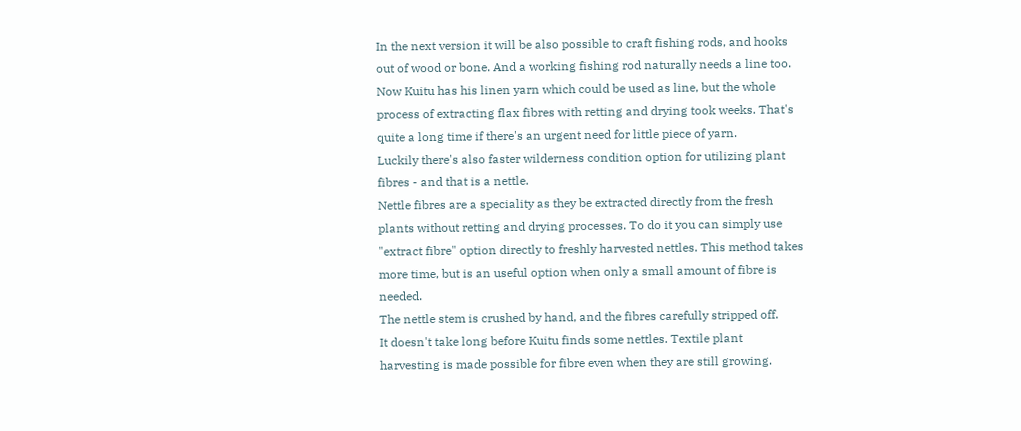In the next version it will be also possible to craft fishing rods, and hooks out of wood or bone. And a working fishing rod naturally needs a line too. Now Kuitu has his linen yarn which could be used as line, but the whole process of extracting flax fibres with retting and drying took weeks. That's quite a long time if there's an urgent need for little piece of yarn.
Luckily there's also faster wilderness condition option for utilizing plant fibres - and that is a nettle.
Nettle fibres are a speciality as they be extracted directly from the fresh plants without retting and drying processes. To do it you can simply use "extract fibre" option directly to freshly harvested nettles. This method takes more time, but is an useful option when only a small amount of fibre is needed.
The nettle stem is crushed by hand, and the fibres carefully stripped off.
It doesn't take long before Kuitu finds some nettles. Textile plant harvesting is made possible for fibre even when they are still growing.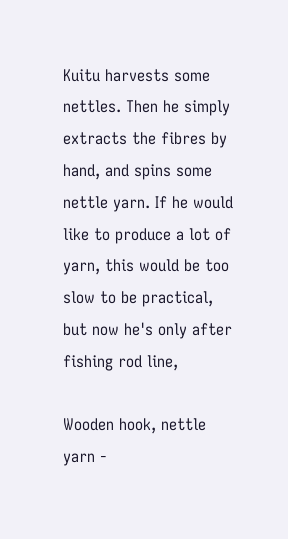Kuitu harvests some nettles. Then he simply extracts the fibres by hand, and spins some nettle yarn. If he would like to produce a lot of yarn, this would be too slow to be practical, but now he's only after fishing rod line,

Wooden hook, nettle yarn -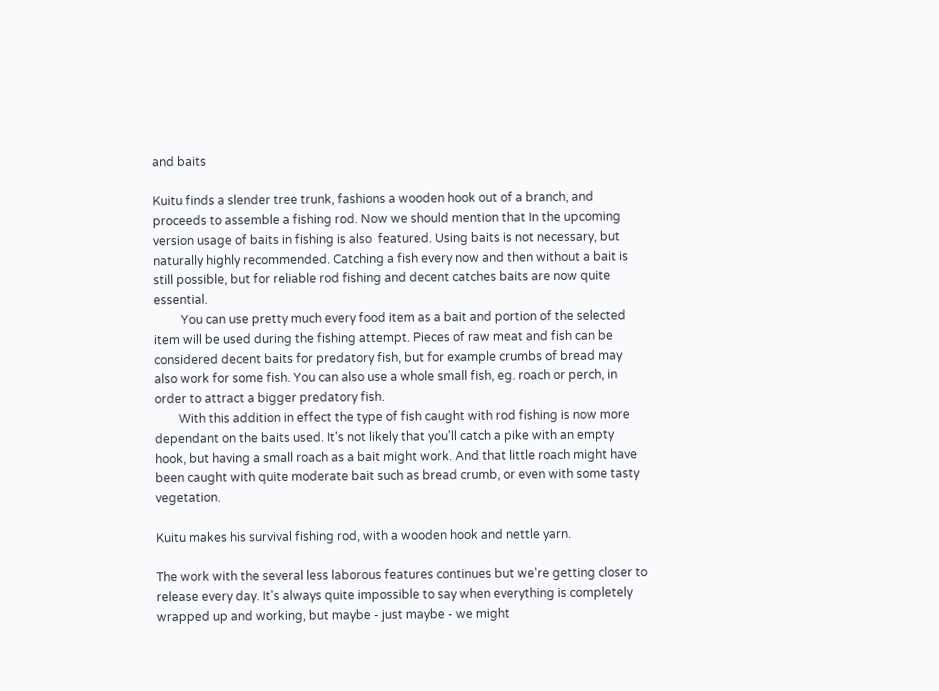and baits

Kuitu finds a slender tree trunk, fashions a wooden hook out of a branch, and proceeds to assemble a fishing rod. Now we should mention that In the upcoming version usage of baits in fishing is also  featured. Using baits is not necessary, but naturally highly recommended. Catching a fish every now and then without a bait is still possible, but for reliable rod fishing and decent catches baits are now quite essential.
         You can use pretty much every food item as a bait and portion of the selected item will be used during the fishing attempt. Pieces of raw meat and fish can be considered decent baits for predatory fish, but for example crumbs of bread may also work for some fish. You can also use a whole small fish, eg. roach or perch, in order to attract a bigger predatory fish.
        With this addition in effect the type of fish caught with rod fishing is now more dependant on the baits used. It's not likely that you'll catch a pike with an empty hook, but having a small roach as a bait might work. And that little roach might have been caught with quite moderate bait such as bread crumb, or even with some tasty vegetation.

Kuitu makes his survival fishing rod, with a wooden hook and nettle yarn.

The work with the several less laborous features continues but we're getting closer to release every day. It's always quite impossible to say when everything is completely wrapped up and working, but maybe - just maybe - we might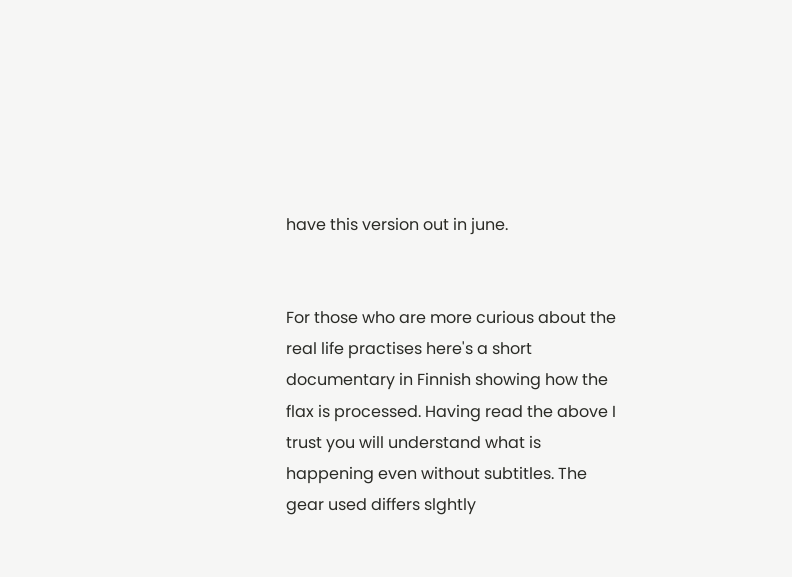have this version out in june.


For those who are more curious about the real life practises here's a short documentary in Finnish showing how the flax is processed. Having read the above I trust you will understand what is happening even without subtitles. The gear used differs slghtly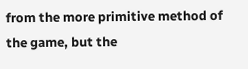from the more primitive method of the game, but the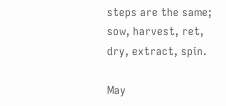steps are the same; sow, harvest, ret, dry, extract, spin.

May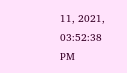11, 2021, 03:52:38 PM